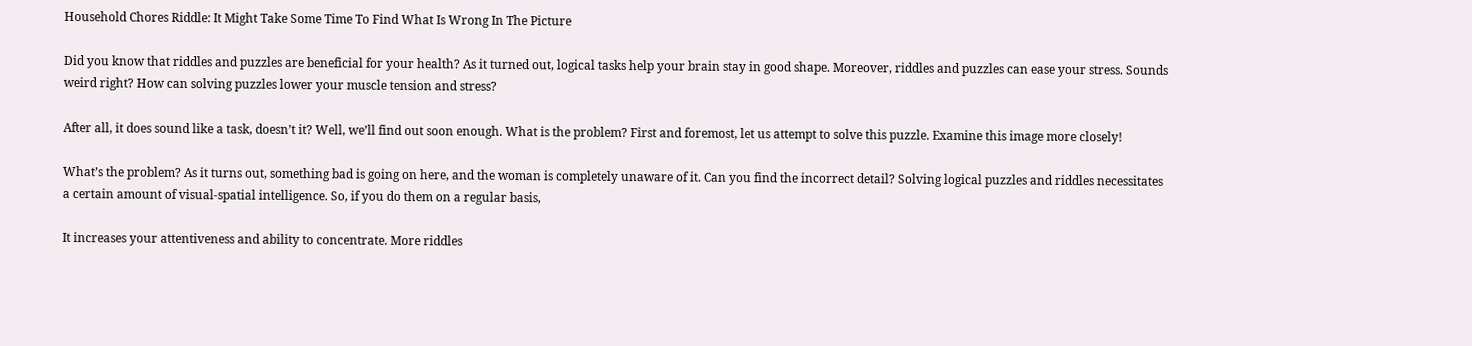Household Chores Riddle: It Might Take Some Time To Find What Is Wrong In The Picture

Did you know that riddles and puzzles are beneficial for your health? As it turned out, logical tasks help your brain stay in good shape. Moreover, riddles and puzzles can ease your stress. Sounds weird right? How can solving puzzles lower your muscle tension and stress?

After all, it does sound like a task, doesn’t it? Well, we’ll find out soon enough. What is the problem? First and foremost, let us attempt to solve this puzzle. Examine this image more closely!

What’s the problem? As it turns out, something bad is going on here, and the woman is completely unaware of it. Can you find the incorrect detail? Solving logical puzzles and riddles necessitates a certain amount of visual-spatial intelligence. So, if you do them on a regular basis,

It increases your attentiveness and ability to concentrate. More riddles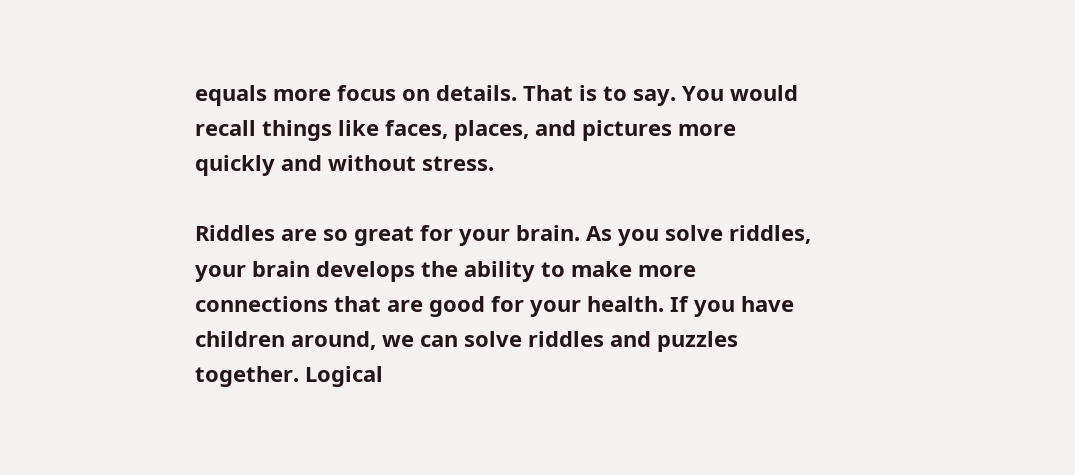equals more focus on details. That is to say. You would recall things like faces, places, and pictures more quickly and without stress.

Riddles are so great for your brain. As you solve riddles, your brain develops the ability to make more connections that are good for your health. If you have children around, we can solve riddles and puzzles together. Logical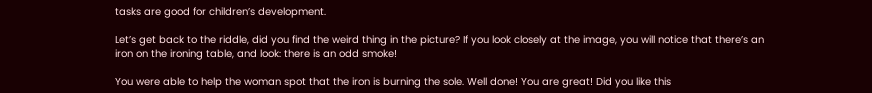tasks are good for children’s development.

Let’s get back to the riddle, did you find the weird thing in the picture? If you look closely at the image, you will notice that there’s an iron on the ironing table, and look: there is an odd smoke!

You were able to help the woman spot that the iron is burning the sole. Well done! You are great! Did you like this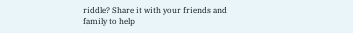riddle? Share it with your friends and family to help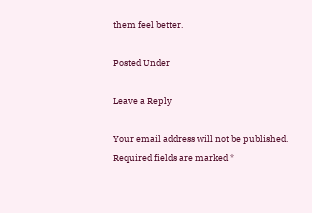them feel better.

Posted Under

Leave a Reply

Your email address will not be published. Required fields are marked *